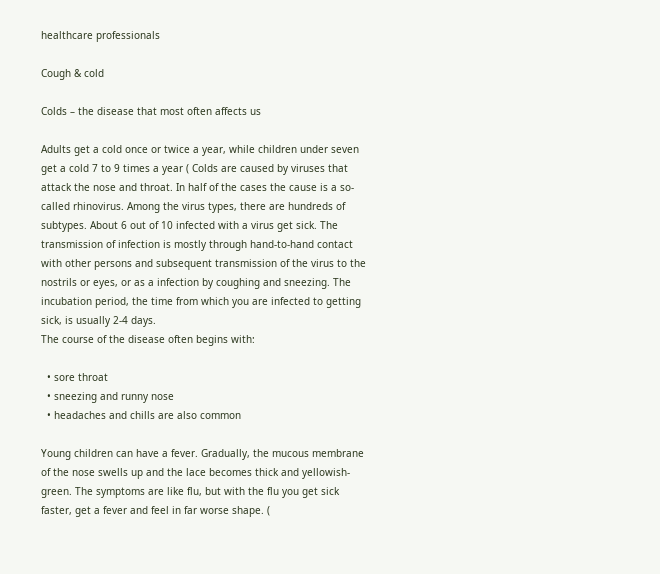healthcare professionals

Cough & cold

Colds – the disease that most often affects us

Adults get a cold once or twice a year, while children under seven get a cold 7 to 9 times a year ( Colds are caused by viruses that attack the nose and throat. In half of the cases the cause is a so-called rhinovirus. Among the virus types, there are hundreds of subtypes. About 6 out of 10 infected with a virus get sick. The transmission of infection is mostly through hand-to-hand contact with other persons and subsequent transmission of the virus to the nostrils or eyes, or as a infection by coughing and sneezing. The incubation period, the time from which you are infected to getting sick, is usually 2-4 days.
The course of the disease often begins with:

  • sore throat
  • sneezing and runny nose
  • headaches and chills are also common

Young children can have a fever. Gradually, the mucous membrane of the nose swells up and the lace becomes thick and yellowish-green. The symptoms are like flu, but with the flu you get sick faster, get a fever and feel in far worse shape. (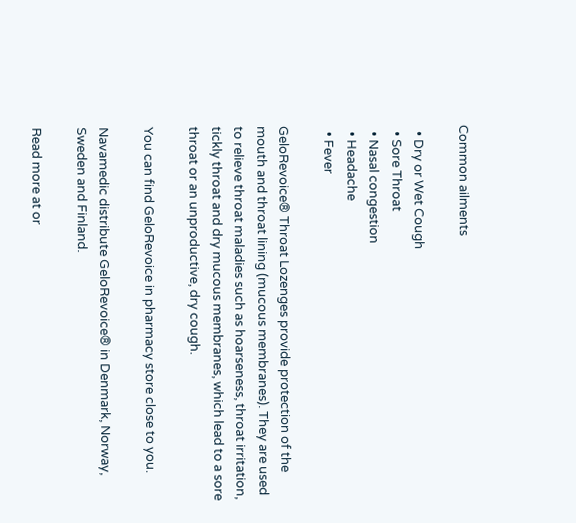Common ailments

  • Dry or Wet Cough
  • Sore Throat
  • Nasal congestion
  • Headache
  • Fever

GeloRevoice® Throat Lozenges provide protection of the mouth and throat lining (mucous membranes). They are used to relieve throat maladies such as hoarseness, throat irritation, tickly throat and dry mucous membranes, which lead to a sore throat or an unproductive, dry cough.

You can find GeloRevoice in pharmacy store close to you.

Navamedic distribute GeloRevoice® in Denmark, Norway, Sweden and Finland.

Read more at or